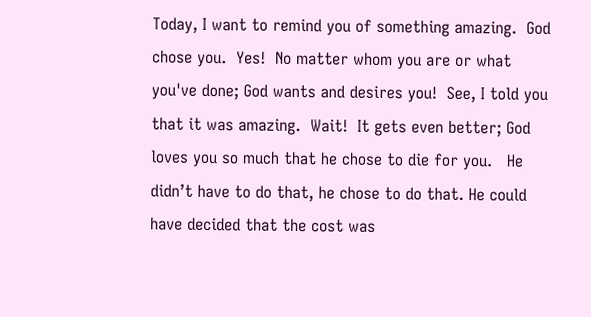Today, I want to remind you of something amazing.  God chose you.  Yes!  No matter whom you are or what you've done; God wants and desires you!  See, I told you that it was amazing.  Wait!  It gets even better; God loves you so much that he chose to die for you.   He didn’t have to do that, he chose to do that. He could have decided that the cost was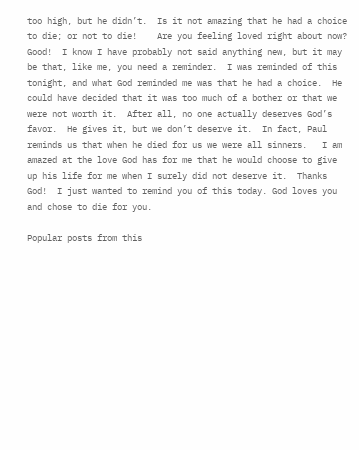too high, but he didn’t.  Is it not amazing that he had a choice to die; or not to die!    Are you feeling loved right about now?  Good!  I know I have probably not said anything new, but it may be that, like me, you need a reminder.  I was reminded of this tonight, and what God reminded me was that he had a choice.  He could have decided that it was too much of a bother or that we were not worth it.  After all, no one actually deserves God’s favor.  He gives it, but we don’t deserve it.  In fact, Paul reminds us that when he died for us we were all sinners.   I am amazed at the love God has for me that he would choose to give up his life for me when I surely did not deserve it.  Thanks God!  I just wanted to remind you of this today. God loves you and chose to die for you.

Popular posts from this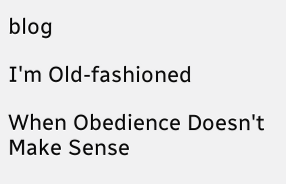blog

I'm Old-fashioned

When Obedience Doesn't Make Sense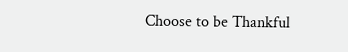Choose to be Thankful